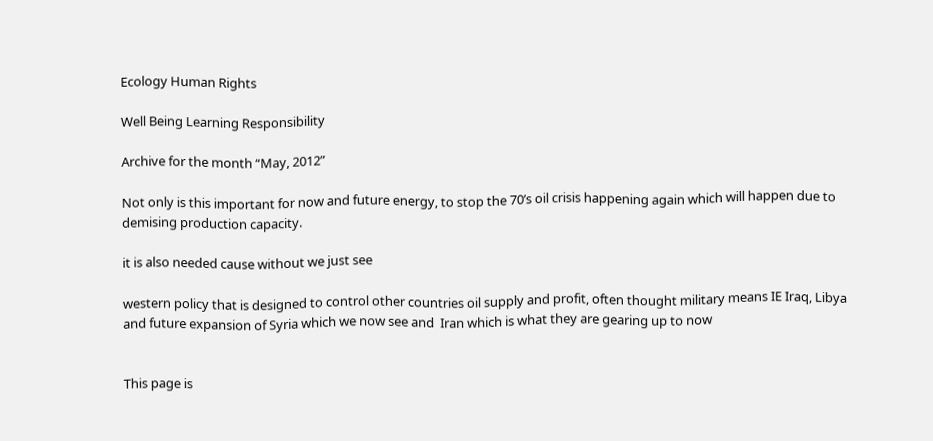Ecology Human Rights

Well Being Learning Responsibility

Archive for the month “May, 2012”

Not only is this important for now and future energy, to stop the 70’s oil crisis happening again which will happen due to demising production capacity.

it is also needed cause without we just see

western policy that is designed to control other countries oil supply and profit, often thought military means IE Iraq, Libya and future expansion of Syria which we now see and  Iran which is what they are gearing up to now


This page is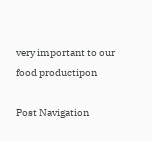very important to our food productipon

Post Navigation